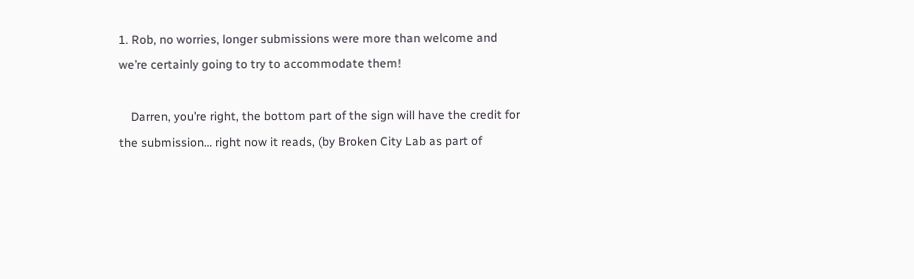1. Rob, no worries, longer submissions were more than welcome and we’re certainly going to try to accommodate them!

    Darren, you’re right, the bottom part of the sign will have the credit for the submission… right now it reads, (by Broken City Lab as part of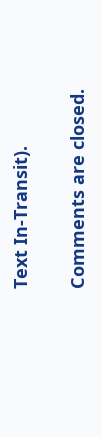Text In-Transit).

Comments are closed.